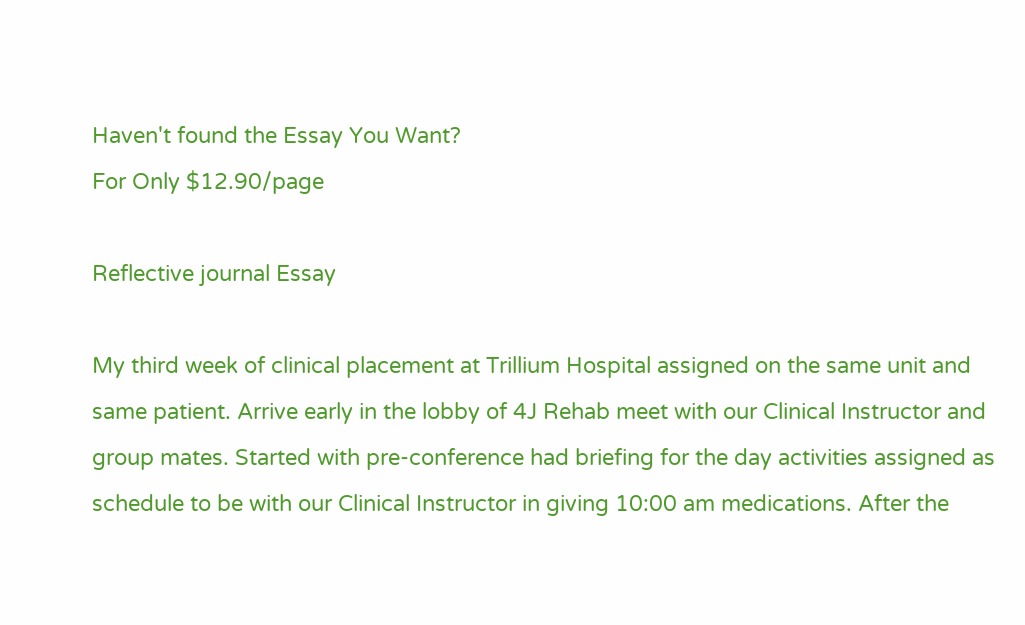Haven't found the Essay You Want?
For Only $12.90/page

Reflective journal Essay

My third week of clinical placement at Trillium Hospital assigned on the same unit and same patient. Arrive early in the lobby of 4J Rehab meet with our Clinical Instructor and group mates. Started with pre-conference had briefing for the day activities assigned as schedule to be with our Clinical Instructor in giving 10:00 am medications. After the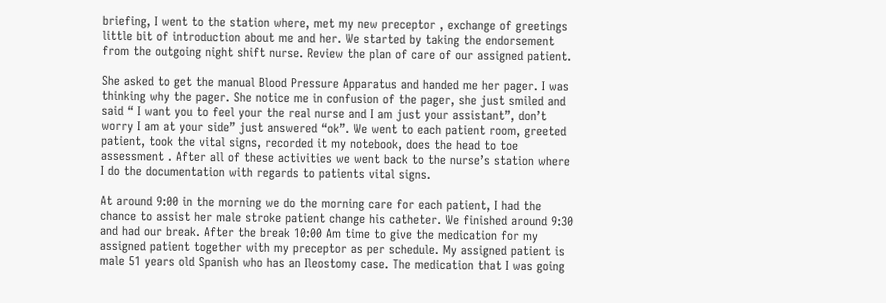briefing, I went to the station where, met my new preceptor , exchange of greetings little bit of introduction about me and her. We started by taking the endorsement from the outgoing night shift nurse. Review the plan of care of our assigned patient.

She asked to get the manual Blood Pressure Apparatus and handed me her pager. I was thinking why the pager. She notice me in confusion of the pager, she just smiled and said “ I want you to feel your the real nurse and I am just your assistant”, don’t worry I am at your side” just answered “ok”. We went to each patient room, greeted patient, took the vital signs, recorded it my notebook, does the head to toe assessment . After all of these activities we went back to the nurse’s station where I do the documentation with regards to patients vital signs.

At around 9:00 in the morning we do the morning care for each patient, I had the chance to assist her male stroke patient change his catheter. We finished around 9:30 and had our break. After the break 10:00 Am time to give the medication for my assigned patient together with my preceptor as per schedule. My assigned patient is male 51 years old Spanish who has an Ileostomy case. The medication that I was going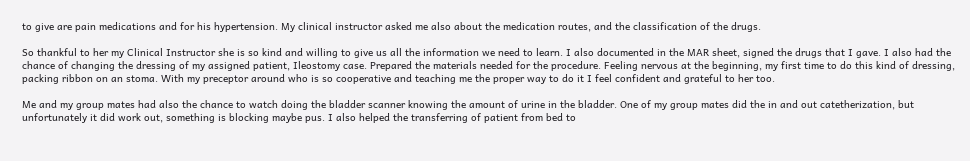to give are pain medications and for his hypertension. My clinical instructor asked me also about the medication routes, and the classification of the drugs.

So thankful to her my Clinical Instructor she is so kind and willing to give us all the information we need to learn. I also documented in the MAR sheet, signed the drugs that I gave. I also had the chance of changing the dressing of my assigned patient, Ileostomy case. Prepared the materials needed for the procedure. Feeling nervous at the beginning, my first time to do this kind of dressing, packing ribbon on an stoma. With my preceptor around who is so cooperative and teaching me the proper way to do it I feel confident and grateful to her too.

Me and my group mates had also the chance to watch doing the bladder scanner knowing the amount of urine in the bladder. One of my group mates did the in and out catetherization, but unfortunately it did work out, something is blocking maybe pus. I also helped the transferring of patient from bed to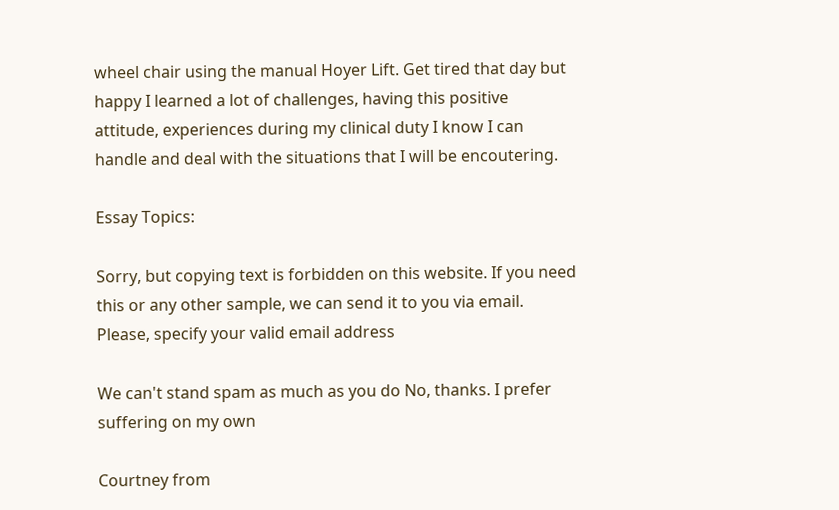wheel chair using the manual Hoyer Lift. Get tired that day but happy I learned a lot of challenges, having this positive attitude, experiences during my clinical duty I know I can handle and deal with the situations that I will be encoutering.

Essay Topics:

Sorry, but copying text is forbidden on this website. If you need this or any other sample, we can send it to you via email. Please, specify your valid email address

We can't stand spam as much as you do No, thanks. I prefer suffering on my own

Courtney from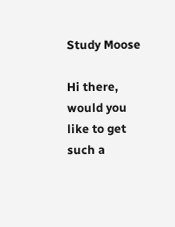Study Moose

Hi there, would you like to get such a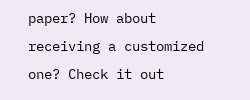paper? How about receiving a customized one? Check it out